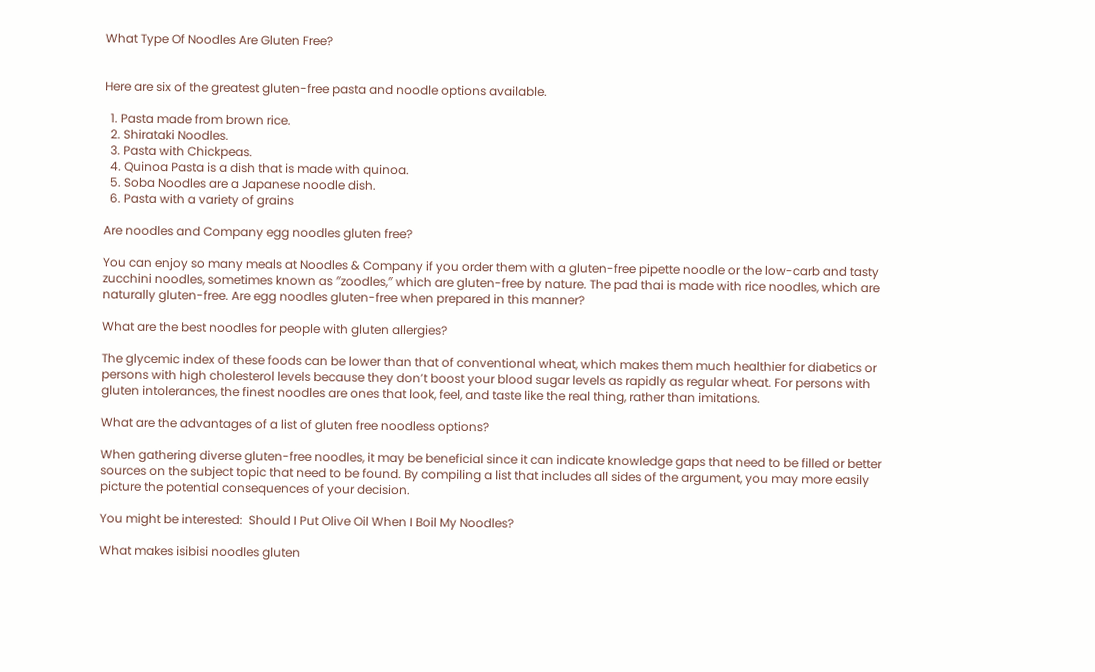What Type Of Noodles Are Gluten Free?


Here are six of the greatest gluten-free pasta and noodle options available.

  1. Pasta made from brown rice.
  2. Shirataki Noodles.
  3. Pasta with Chickpeas.
  4. Quinoa Pasta is a dish that is made with quinoa.
  5. Soba Noodles are a Japanese noodle dish.
  6. Pasta with a variety of grains

Are noodles and Company egg noodles gluten free?

You can enjoy so many meals at Noodles & Company if you order them with a gluten-free pipette noodle or the low-carb and tasty zucchini noodles, sometimes known as ″zoodles,″ which are gluten-free by nature. The pad thai is made with rice noodles, which are naturally gluten-free. Are egg noodles gluten-free when prepared in this manner?

What are the best noodles for people with gluten allergies?

The glycemic index of these foods can be lower than that of conventional wheat, which makes them much healthier for diabetics or persons with high cholesterol levels because they don’t boost your blood sugar levels as rapidly as regular wheat. For persons with gluten intolerances, the finest noodles are ones that look, feel, and taste like the real thing, rather than imitations.

What are the advantages of a list of gluten free noodless options?

When gathering diverse gluten-free noodles, it may be beneficial since it can indicate knowledge gaps that need to be filled or better sources on the subject topic that need to be found. By compiling a list that includes all sides of the argument, you may more easily picture the potential consequences of your decision.

You might be interested:  Should I Put Olive Oil When I Boil My Noodles?

What makes isibisi noodles gluten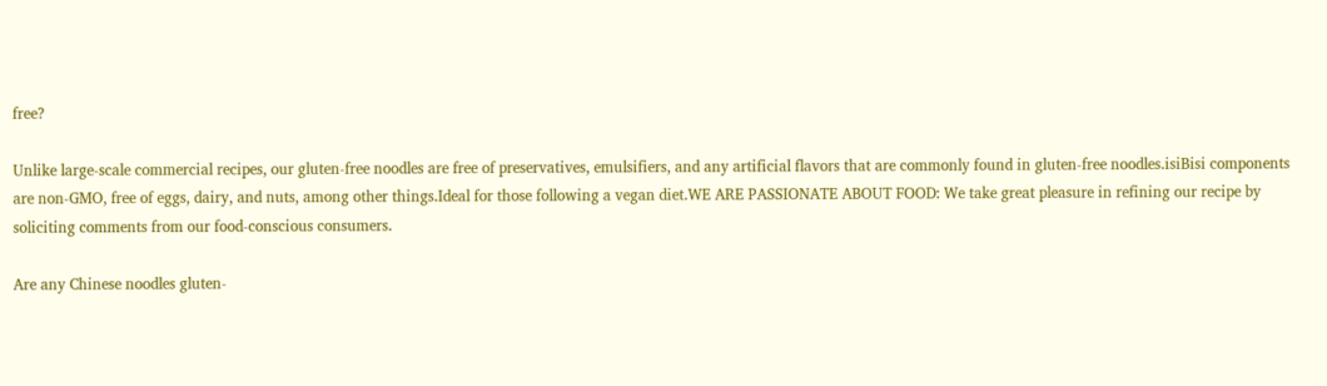free?

Unlike large-scale commercial recipes, our gluten-free noodles are free of preservatives, emulsifiers, and any artificial flavors that are commonly found in gluten-free noodles.isiBisi components are non-GMO, free of eggs, dairy, and nuts, among other things.Ideal for those following a vegan diet.WE ARE PASSIONATE ABOUT FOOD: We take great pleasure in refining our recipe by soliciting comments from our food-conscious consumers.

Are any Chinese noodles gluten-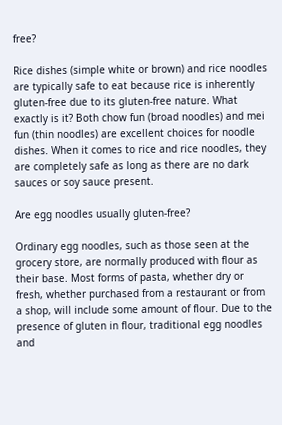free?

Rice dishes (simple white or brown) and rice noodles are typically safe to eat because rice is inherently gluten-free due to its gluten-free nature. What exactly is it? Both chow fun (broad noodles) and mei fun (thin noodles) are excellent choices for noodle dishes. When it comes to rice and rice noodles, they are completely safe as long as there are no dark sauces or soy sauce present.

Are egg noodles usually gluten-free?

Ordinary egg noodles, such as those seen at the grocery store, are normally produced with flour as their base. Most forms of pasta, whether dry or fresh, whether purchased from a restaurant or from a shop, will include some amount of flour. Due to the presence of gluten in flour, traditional egg noodles and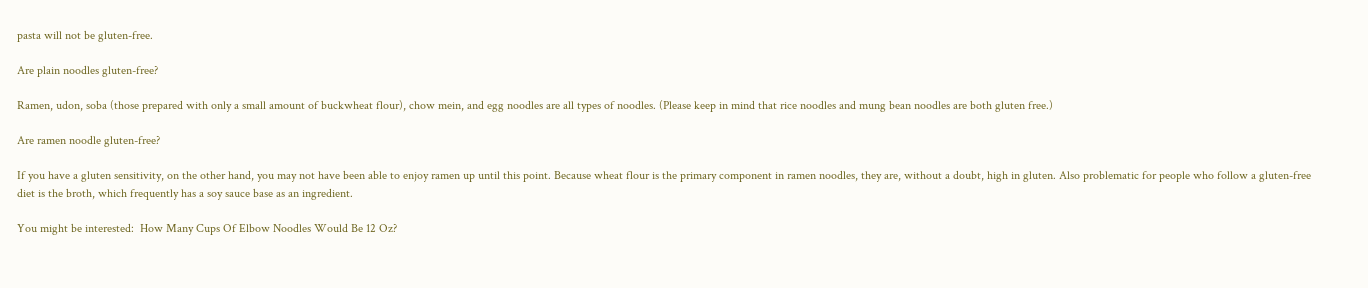pasta will not be gluten-free.

Are plain noodles gluten-free?

Ramen, udon, soba (those prepared with only a small amount of buckwheat flour), chow mein, and egg noodles are all types of noodles. (Please keep in mind that rice noodles and mung bean noodles are both gluten free.)

Are ramen noodle gluten-free?

If you have a gluten sensitivity, on the other hand, you may not have been able to enjoy ramen up until this point. Because wheat flour is the primary component in ramen noodles, they are, without a doubt, high in gluten. Also problematic for people who follow a gluten-free diet is the broth, which frequently has a soy sauce base as an ingredient.

You might be interested:  How Many Cups Of Elbow Noodles Would Be 12 Oz?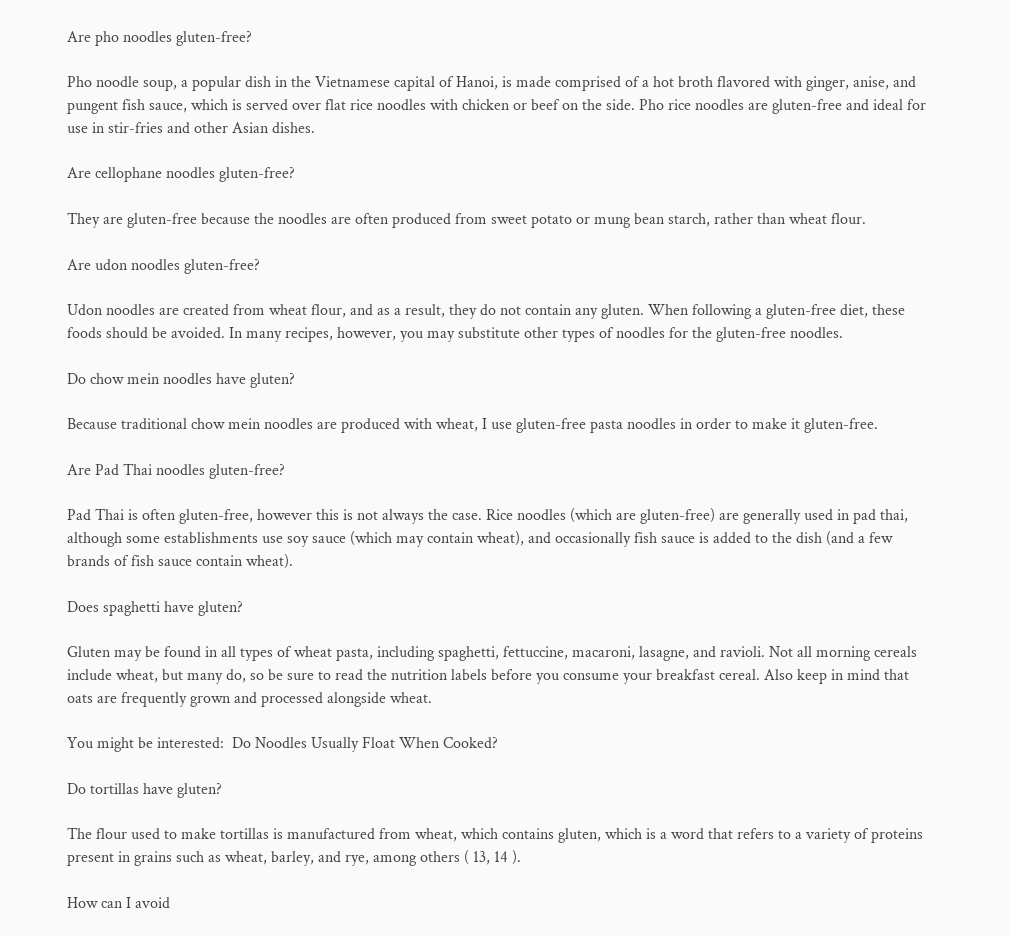Are pho noodles gluten-free?

Pho noodle soup, a popular dish in the Vietnamese capital of Hanoi, is made comprised of a hot broth flavored with ginger, anise, and pungent fish sauce, which is served over flat rice noodles with chicken or beef on the side. Pho rice noodles are gluten-free and ideal for use in stir-fries and other Asian dishes.

Are cellophane noodles gluten-free?

They are gluten-free because the noodles are often produced from sweet potato or mung bean starch, rather than wheat flour.

Are udon noodles gluten-free?

Udon noodles are created from wheat flour, and as a result, they do not contain any gluten. When following a gluten-free diet, these foods should be avoided. In many recipes, however, you may substitute other types of noodles for the gluten-free noodles.

Do chow mein noodles have gluten?

Because traditional chow mein noodles are produced with wheat, I use gluten-free pasta noodles in order to make it gluten-free.

Are Pad Thai noodles gluten-free?

Pad Thai is often gluten-free, however this is not always the case. Rice noodles (which are gluten-free) are generally used in pad thai, although some establishments use soy sauce (which may contain wheat), and occasionally fish sauce is added to the dish (and a few brands of fish sauce contain wheat).

Does spaghetti have gluten?

Gluten may be found in all types of wheat pasta, including spaghetti, fettuccine, macaroni, lasagne, and ravioli. Not all morning cereals include wheat, but many do, so be sure to read the nutrition labels before you consume your breakfast cereal. Also keep in mind that oats are frequently grown and processed alongside wheat.

You might be interested:  Do Noodles Usually Float When Cooked?

Do tortillas have gluten?

The flour used to make tortillas is manufactured from wheat, which contains gluten, which is a word that refers to a variety of proteins present in grains such as wheat, barley, and rye, among others ( 13, 14 ).

How can I avoid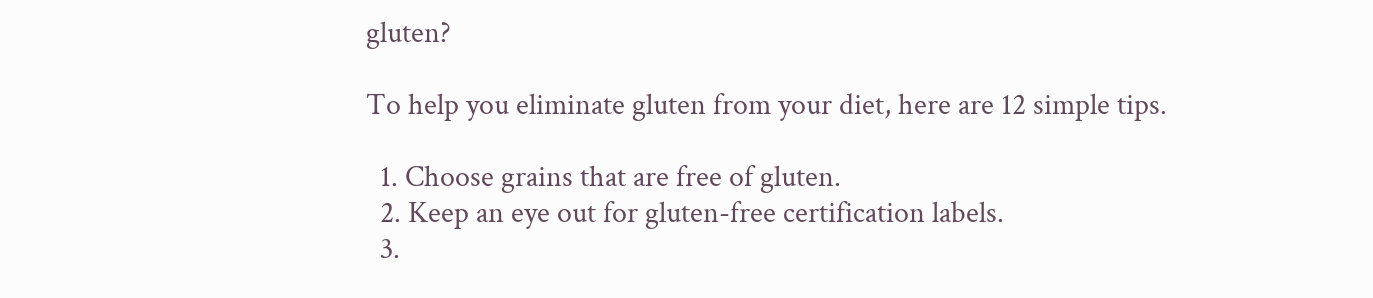gluten?

To help you eliminate gluten from your diet, here are 12 simple tips.

  1. Choose grains that are free of gluten.
  2. Keep an eye out for gluten-free certification labels.
  3.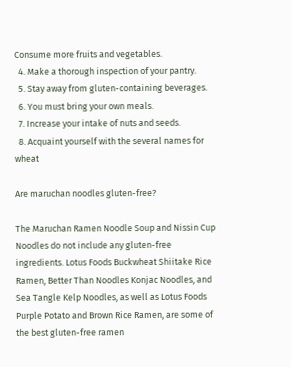Consume more fruits and vegetables.
  4. Make a thorough inspection of your pantry.
  5. Stay away from gluten-containing beverages.
  6. You must bring your own meals.
  7. Increase your intake of nuts and seeds.
  8. Acquaint yourself with the several names for wheat

Are maruchan noodles gluten-free?

The Maruchan Ramen Noodle Soup and Nissin Cup Noodles do not include any gluten-free ingredients. Lotus Foods Buckwheat Shiitake Rice Ramen, Better Than Noodles Konjac Noodles, and Sea Tangle Kelp Noodles, as well as Lotus Foods Purple Potato and Brown Rice Ramen, are some of the best gluten-free ramen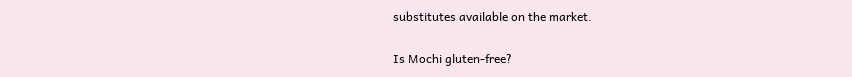substitutes available on the market.

Is Mochi gluten-free?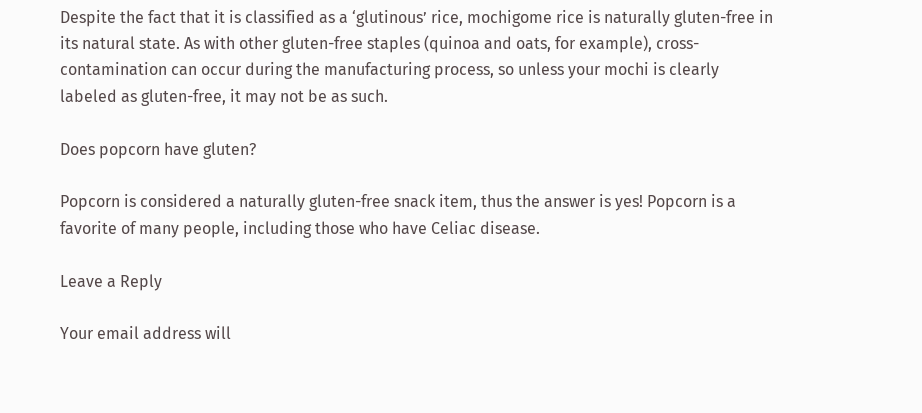Despite the fact that it is classified as a ‘glutinous’ rice, mochigome rice is naturally gluten-free in its natural state. As with other gluten-free staples (quinoa and oats, for example), cross-contamination can occur during the manufacturing process, so unless your mochi is clearly labeled as gluten-free, it may not be as such.

Does popcorn have gluten?

Popcorn is considered a naturally gluten-free snack item, thus the answer is yes! Popcorn is a favorite of many people, including those who have Celiac disease.

Leave a Reply

Your email address will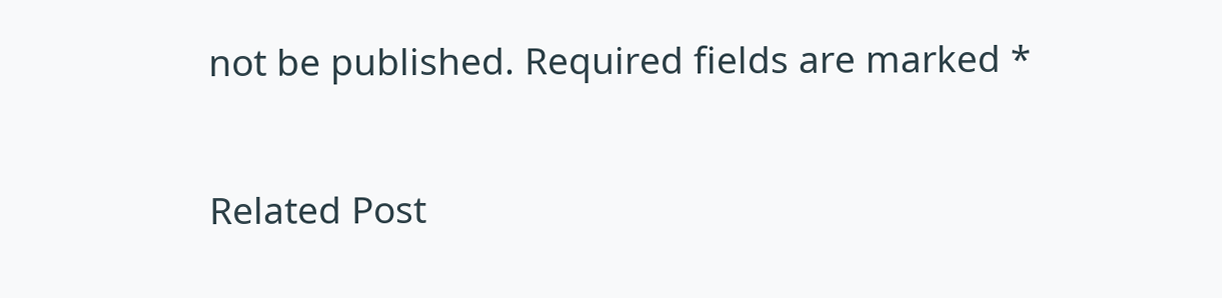not be published. Required fields are marked *

Related Post